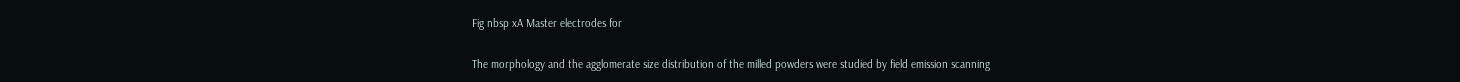Fig nbsp xA Master electrodes for

The morphology and the agglomerate size distribution of the milled powders were studied by field emission scanning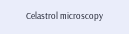Celastrol microscopy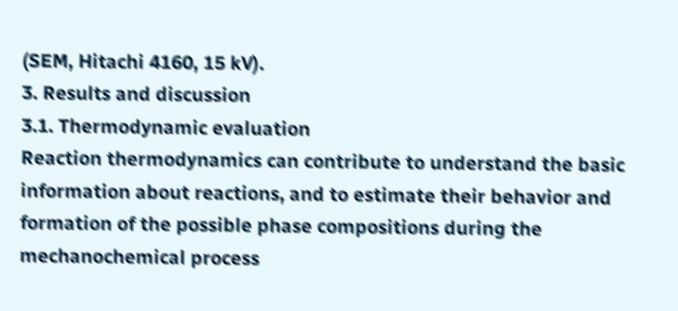(SEM, Hitachi 4160, 15 kV).
3. Results and discussion
3.1. Thermodynamic evaluation
Reaction thermodynamics can contribute to understand the basic information about reactions, and to estimate their behavior and formation of the possible phase compositions during the mechanochemical process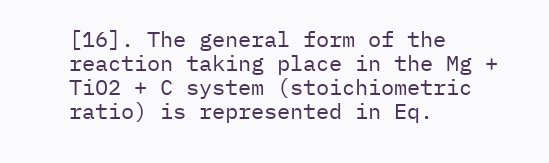[16]. The general form of the reaction taking place in the Mg + TiO2 + C system (stoichiometric ratio) is represented in Eq.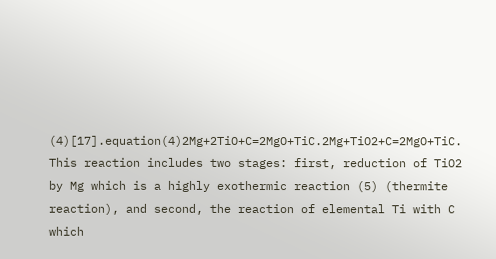(4)[17].equation(4)2Mg+2TiO+C=2MgO+TiC.2Mg+TiO2+C=2MgO+TiC.
This reaction includes two stages: first, reduction of TiO2 by Mg which is a highly exothermic reaction (5) (thermite reaction), and second, the reaction of elemental Ti with C which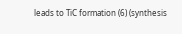leads to TiC formation (6) (synthesis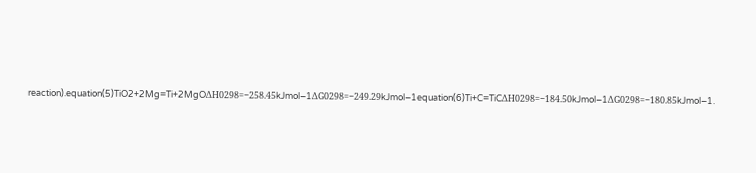reaction).equation(5)TiO2+2Mg=Ti+2MgOΔH0298=−258.45kJmol−1ΔG0298=−249.29kJmol−1equation(6)Ti+C=TiCΔH0298=−184.50kJmol−1ΔG0298=−180.85kJmol−1.